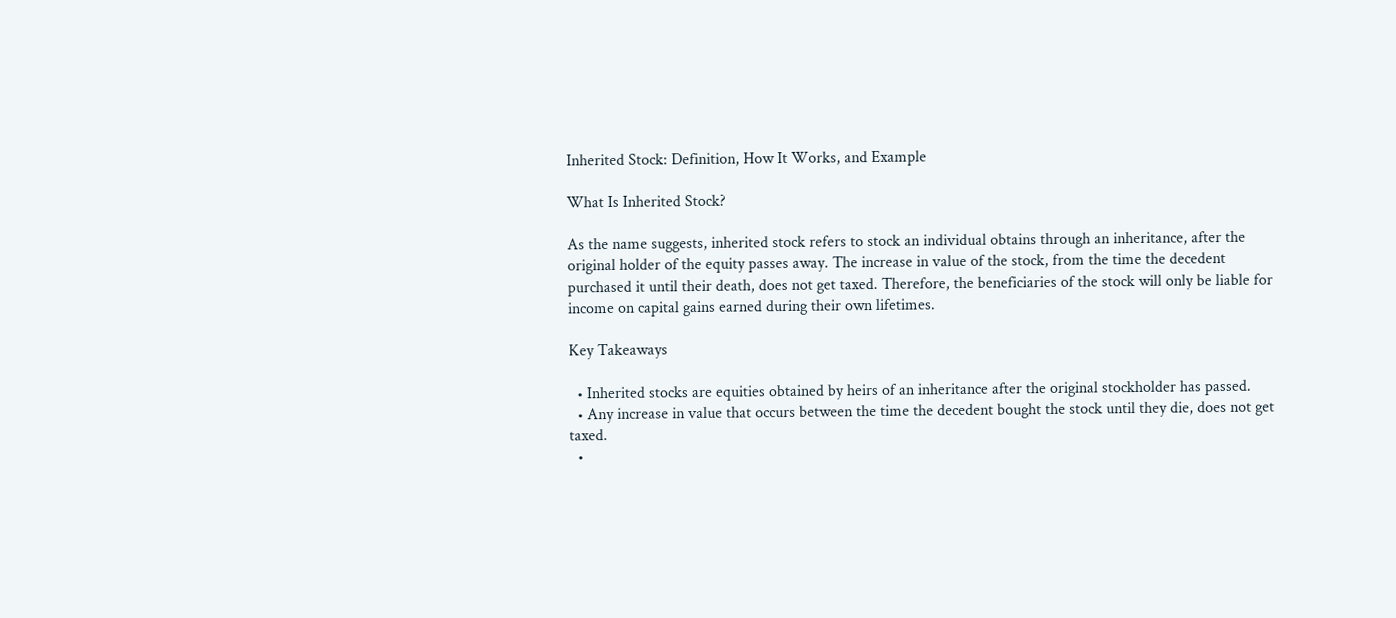Inherited Stock: Definition, How It Works, and Example

What Is Inherited Stock?

As the name suggests, inherited stock refers to stock an individual obtains through an inheritance, after the original holder of the equity passes away. The increase in value of the stock, from the time the decedent purchased it until their death, does not get taxed. Therefore, the beneficiaries of the stock will only be liable for income on capital gains earned during their own lifetimes.

Key Takeaways

  • Inherited stocks are equities obtained by heirs of an inheritance after the original stockholder has passed.
  • Any increase in value that occurs between the time the decedent bought the stock until they die, does not get taxed.
  •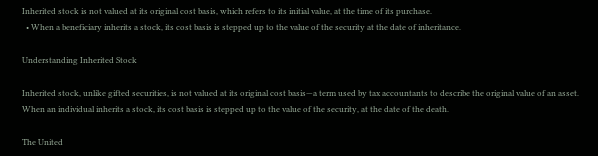Inherited stock is not valued at its original cost basis, which refers to its initial value, at the time of its purchase.
  • When a beneficiary inherits a stock, its cost basis is stepped up to the value of the security at the date of inheritance.

Understanding Inherited Stock

Inherited stock, unlike gifted securities, is not valued at its original cost basis—a term used by tax accountants to describe the original value of an asset. When an individual inherits a stock, its cost basis is stepped up to the value of the security, at the date of the death.

The United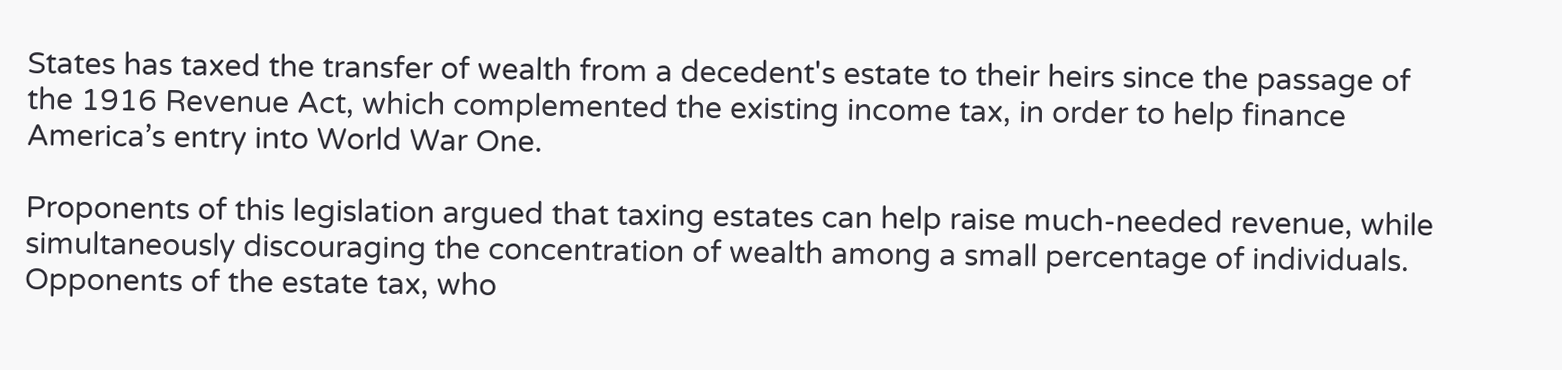States has taxed the transfer of wealth from a decedent's estate to their heirs since the passage of the 1916 Revenue Act, which complemented the existing income tax, in order to help finance America’s entry into World War One.

Proponents of this legislation argued that taxing estates can help raise much-needed revenue, while simultaneously discouraging the concentration of wealth among a small percentage of individuals. Opponents of the estate tax, who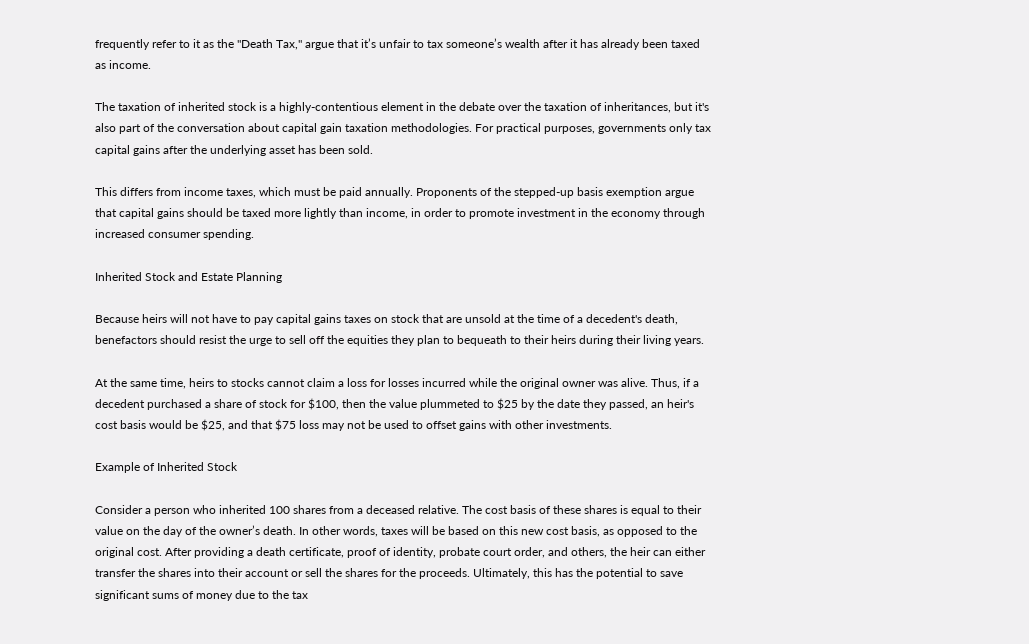frequently refer to it as the "Death Tax," argue that it’s unfair to tax someone’s wealth after it has already been taxed as income.

The taxation of inherited stock is a highly-contentious element in the debate over the taxation of inheritances, but it's also part of the conversation about capital gain taxation methodologies. For practical purposes, governments only tax capital gains after the underlying asset has been sold.

This differs from income taxes, which must be paid annually. Proponents of the stepped-up basis exemption argue that capital gains should be taxed more lightly than income, in order to promote investment in the economy through increased consumer spending.

Inherited Stock and Estate Planning

Because heirs will not have to pay capital gains taxes on stock that are unsold at the time of a decedent's death, benefactors should resist the urge to sell off the equities they plan to bequeath to their heirs during their living years.

At the same time, heirs to stocks cannot claim a loss for losses incurred while the original owner was alive. Thus, if a decedent purchased a share of stock for $100, then the value plummeted to $25 by the date they passed, an heir's cost basis would be $25, and that $75 loss may not be used to offset gains with other investments.

Example of Inherited Stock

Consider a person who inherited 100 shares from a deceased relative. The cost basis of these shares is equal to their value on the day of the owner’s death. In other words, taxes will be based on this new cost basis, as opposed to the original cost. After providing a death certificate, proof of identity, probate court order, and others, the heir can either transfer the shares into their account or sell the shares for the proceeds. Ultimately, this has the potential to save significant sums of money due to the tax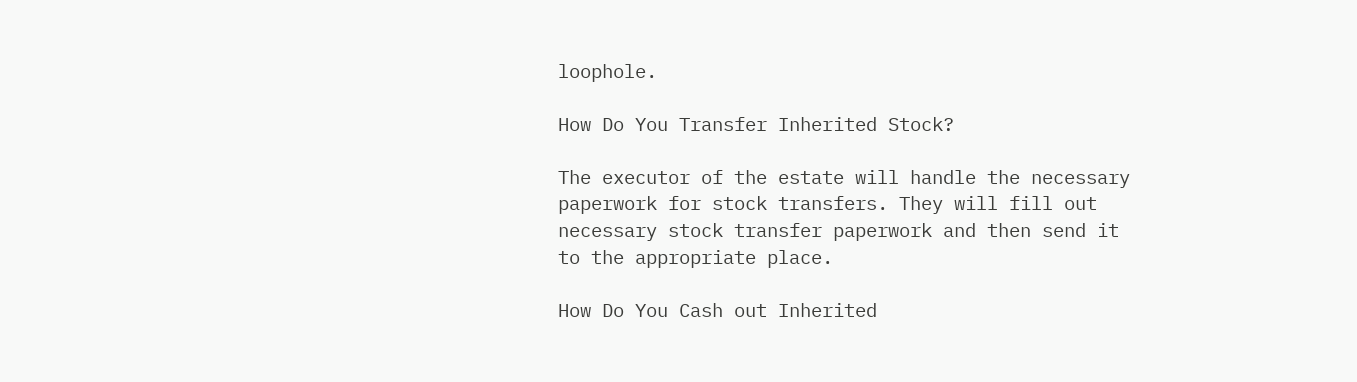loophole.

How Do You Transfer Inherited Stock?

The executor of the estate will handle the necessary paperwork for stock transfers. They will fill out necessary stock transfer paperwork and then send it to the appropriate place.

How Do You Cash out Inherited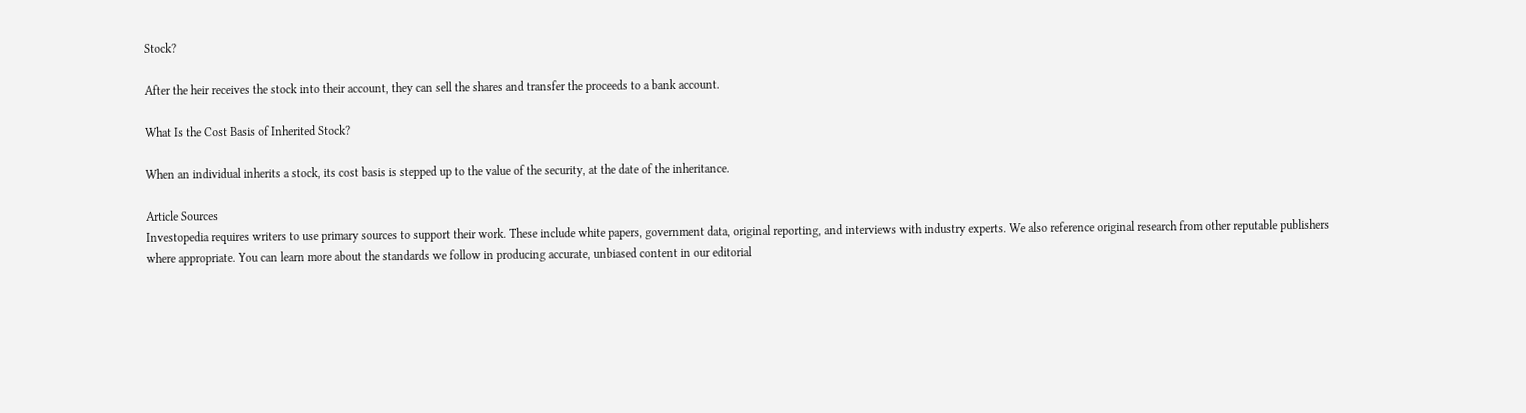Stock?

After the heir receives the stock into their account, they can sell the shares and transfer the proceeds to a bank account.

What Is the Cost Basis of Inherited Stock?

When an individual inherits a stock, its cost basis is stepped up to the value of the security, at the date of the inheritance.

Article Sources
Investopedia requires writers to use primary sources to support their work. These include white papers, government data, original reporting, and interviews with industry experts. We also reference original research from other reputable publishers where appropriate. You can learn more about the standards we follow in producing accurate, unbiased content in our editorial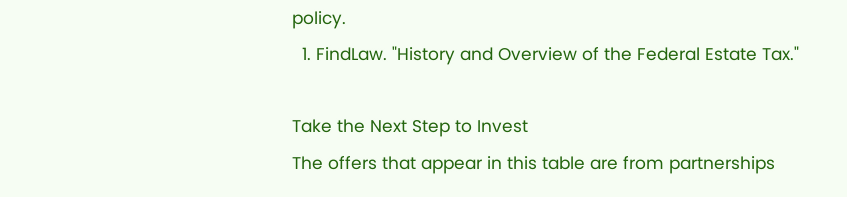policy.
  1. FindLaw. "History and Overview of the Federal Estate Tax."

Take the Next Step to Invest
The offers that appear in this table are from partnerships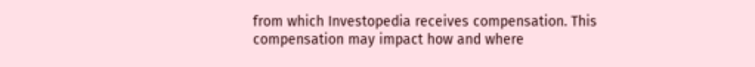from which Investopedia receives compensation. This compensation may impact how and where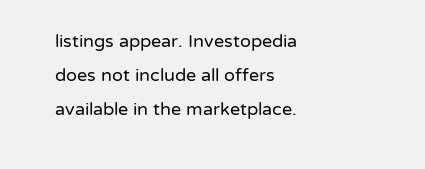listings appear. Investopedia does not include all offers available in the marketplace.